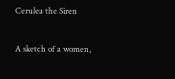Cerulea the Siren

A sketch of a women,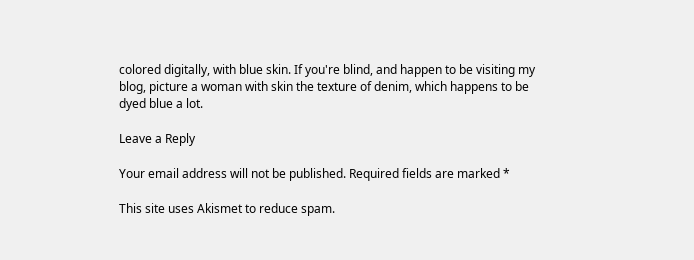colored digitally, with blue skin. If you're blind, and happen to be visiting my blog, picture a woman with skin the texture of denim, which happens to be dyed blue a lot.

Leave a Reply

Your email address will not be published. Required fields are marked *

This site uses Akismet to reduce spam.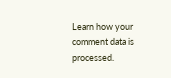Learn how your comment data is processed.